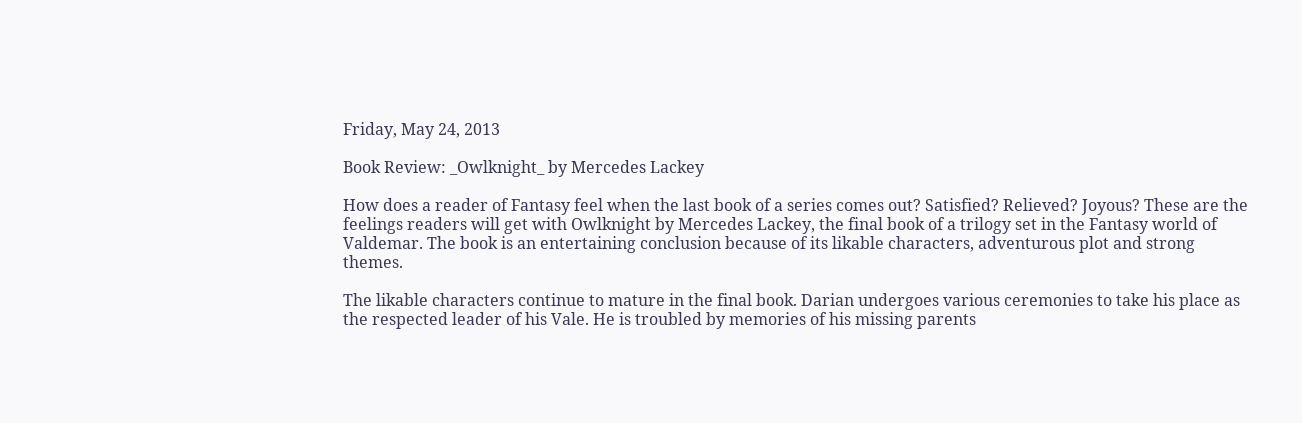Friday, May 24, 2013

Book Review: _Owlknight_ by Mercedes Lackey

How does a reader of Fantasy feel when the last book of a series comes out? Satisfied? Relieved? Joyous? These are the feelings readers will get with Owlknight by Mercedes Lackey, the final book of a trilogy set in the Fantasy world of Valdemar. The book is an entertaining conclusion because of its likable characters, adventurous plot and strong themes.

The likable characters continue to mature in the final book. Darian undergoes various ceremonies to take his place as the respected leader of his Vale. He is troubled by memories of his missing parents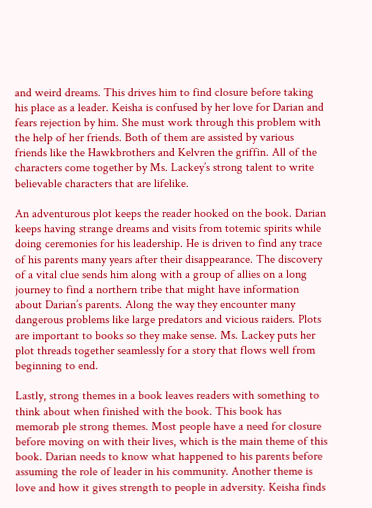and weird dreams. This drives him to find closure before taking his place as a leader. Keisha is confused by her love for Darian and fears rejection by him. She must work through this problem with the help of her friends. Both of them are assisted by various friends like the Hawkbrothers and Kelvren the griffin. All of the characters come together by Ms. Lackey’s strong talent to write believable characters that are lifelike.

An adventurous plot keeps the reader hooked on the book. Darian keeps having strange dreams and visits from totemic spirits while doing ceremonies for his leadership. He is driven to find any trace of his parents many years after their disappearance. The discovery of a vital clue sends him along with a group of allies on a long journey to find a northern tribe that might have information about Darian’s parents. Along the way they encounter many dangerous problems like large predators and vicious raiders. Plots are important to books so they make sense. Ms. Lackey puts her plot threads together seamlessly for a story that flows well from beginning to end.

Lastly, strong themes in a book leaves readers with something to think about when finished with the book. This book has memorab ple strong themes. Most people have a need for closure before moving on with their lives, which is the main theme of this book. Darian needs to know what happened to his parents before assuming the role of leader in his community. Another theme is love and how it gives strength to people in adversity. Keisha finds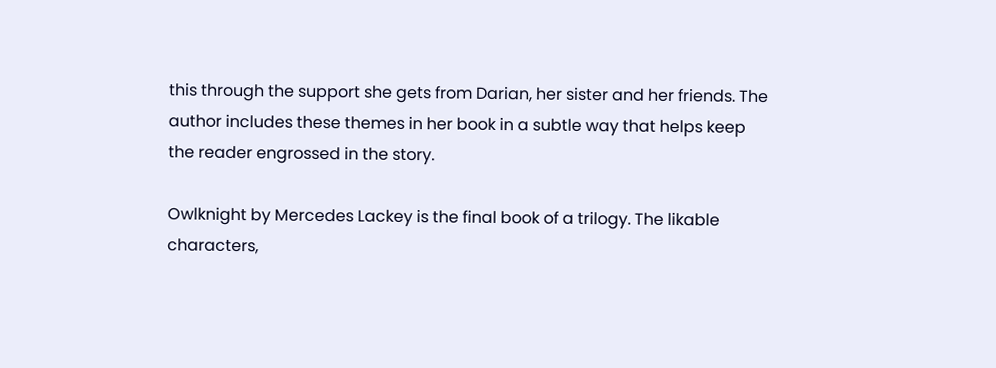this through the support she gets from Darian, her sister and her friends. The author includes these themes in her book in a subtle way that helps keep the reader engrossed in the story.

Owlknight by Mercedes Lackey is the final book of a trilogy. The likable characters,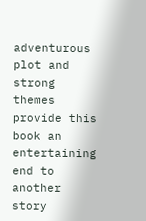adventurous plot and strong themes provide this book an entertaining end to another story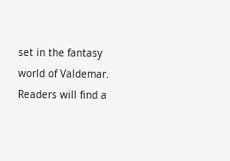set in the fantasy world of Valdemar. Readers will find a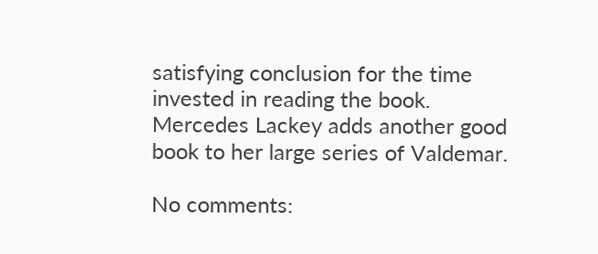satisfying conclusion for the time invested in reading the book. Mercedes Lackey adds another good book to her large series of Valdemar.

No comments: